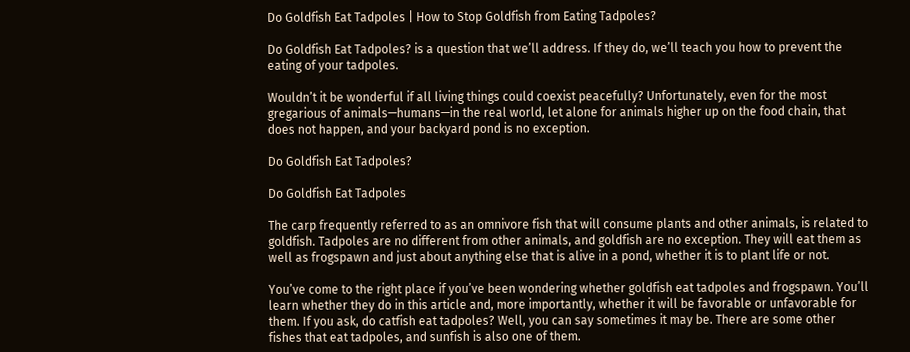Do Goldfish Eat Tadpoles | How to Stop Goldfish from Eating Tadpoles?

Do Goldfish Eat Tadpoles? is a question that we’ll address. If they do, we’ll teach you how to prevent the eating of your tadpoles.

Wouldn’t it be wonderful if all living things could coexist peacefully? Unfortunately, even for the most gregarious of animals—humans—in the real world, let alone for animals higher up on the food chain, that does not happen, and your backyard pond is no exception.

Do Goldfish Eat Tadpoles?

Do Goldfish Eat Tadpoles

The carp frequently referred to as an omnivore fish that will consume plants and other animals, is related to goldfish. Tadpoles are no different from other animals, and goldfish are no exception. They will eat them as well as frogspawn and just about anything else that is alive in a pond, whether it is to plant life or not.

You’ve come to the right place if you’ve been wondering whether goldfish eat tadpoles and frogspawn. You’ll learn whether they do in this article and, more importantly, whether it will be favorable or unfavorable for them. If you ask, do catfish eat tadpoles? Well, you can say sometimes it may be. There are some other fishes that eat tadpoles, and sunfish is also one of them.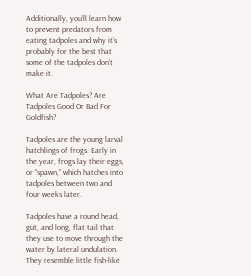Additionally, you’ll learn how to prevent predators from eating tadpoles and why it’s probably for the best that some of the tadpoles don’t make it.

What Are Tadpoles? Are Tadpoles Good Or Bad For Goldfish?

Tadpoles are the young larval hatchlings of frogs. Early in the year, frogs lay their eggs, or “spawn,” which hatches into tadpoles between two and four weeks later.

Tadpoles have a round head, gut, and long, flat tail that they use to move through the water by lateral undulation. They resemble little fish-like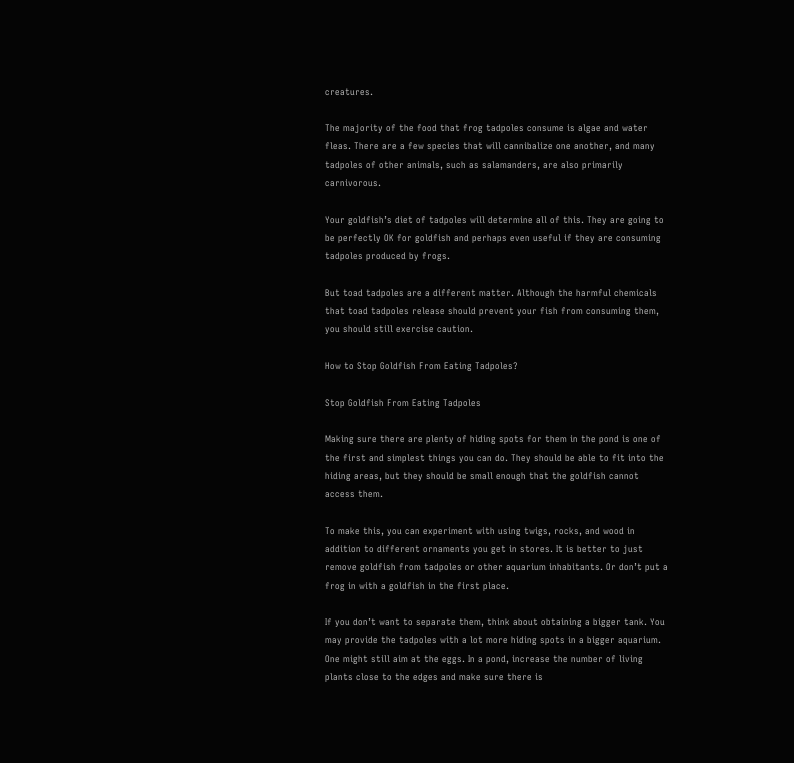creatures.

The majority of the food that frog tadpoles consume is algae and water fleas. There are a few species that will cannibalize one another, and many tadpoles of other animals, such as salamanders, are also primarily carnivorous.

Your goldfish’s diet of tadpoles will determine all of this. They are going to be perfectly OK for goldfish and perhaps even useful if they are consuming tadpoles produced by frogs.

But toad tadpoles are a different matter. Although the harmful chemicals that toad tadpoles release should prevent your fish from consuming them, you should still exercise caution.

How to Stop Goldfish From Eating Tadpoles?

Stop Goldfish From Eating Tadpoles

Making sure there are plenty of hiding spots for them in the pond is one of the first and simplest things you can do. They should be able to fit into the hiding areas, but they should be small enough that the goldfish cannot access them.

To make this, you can experiment with using twigs, rocks, and wood in addition to different ornaments you get in stores. It is better to just remove goldfish from tadpoles or other aquarium inhabitants. Or don’t put a frog in with a goldfish in the first place.

If you don’t want to separate them, think about obtaining a bigger tank. You may provide the tadpoles with a lot more hiding spots in a bigger aquarium. One might still aim at the eggs. In a pond, increase the number of living plants close to the edges and make sure there is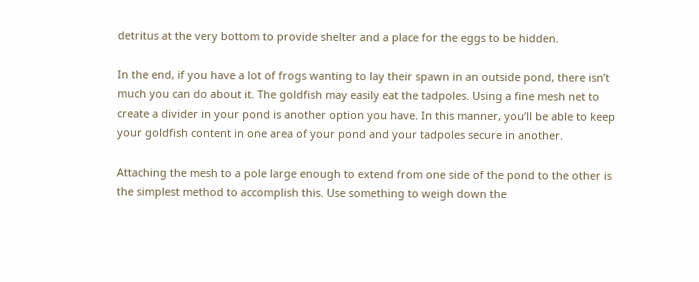detritus at the very bottom to provide shelter and a place for the eggs to be hidden.

In the end, if you have a lot of frogs wanting to lay their spawn in an outside pond, there isn’t much you can do about it. The goldfish may easily eat the tadpoles. Using a fine mesh net to create a divider in your pond is another option you have. In this manner, you’ll be able to keep your goldfish content in one area of your pond and your tadpoles secure in another.

Attaching the mesh to a pole large enough to extend from one side of the pond to the other is the simplest method to accomplish this. Use something to weigh down the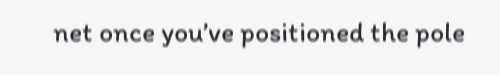net once you’ve positioned the pole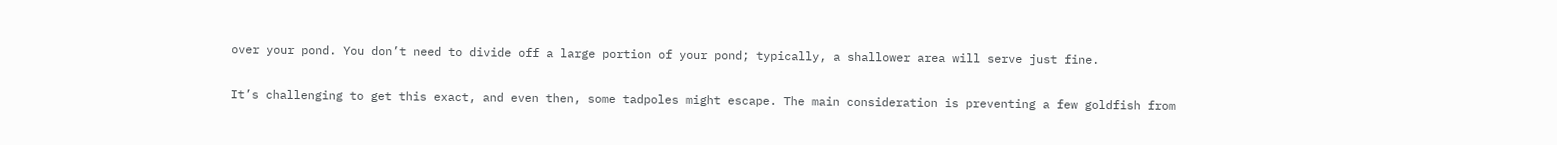over your pond. You don’t need to divide off a large portion of your pond; typically, a shallower area will serve just fine.

It’s challenging to get this exact, and even then, some tadpoles might escape. The main consideration is preventing a few goldfish from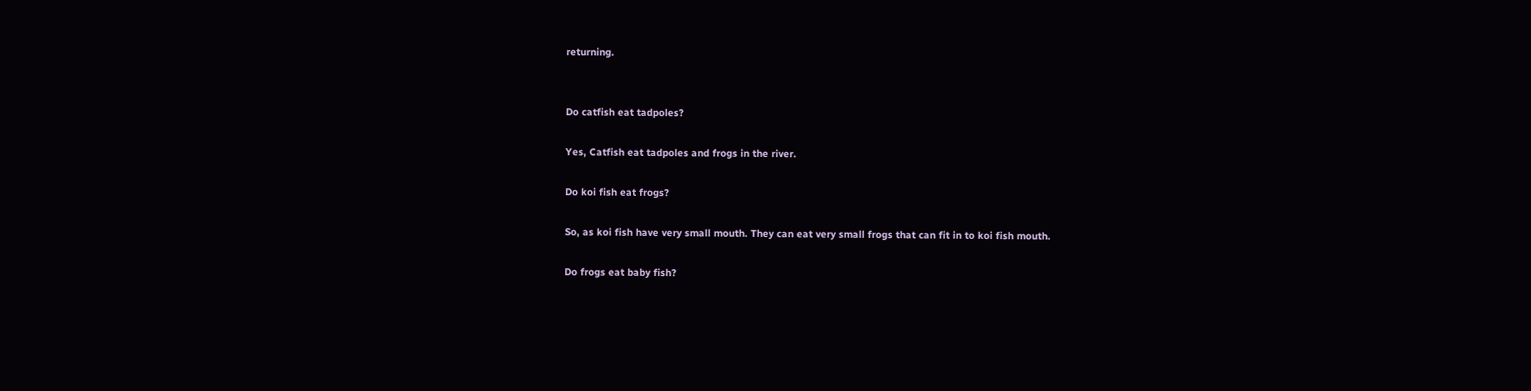returning.


Do catfish eat tadpoles?

Yes, Catfish eat tadpoles and frogs in the river.

Do koi fish eat frogs?

So, as koi fish have very small mouth. They can eat very small frogs that can fit in to koi fish mouth.

Do frogs eat baby fish?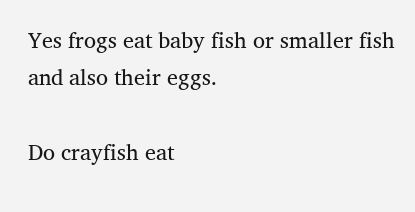Yes frogs eat baby fish or smaller fish and also their eggs.

Do crayfish eat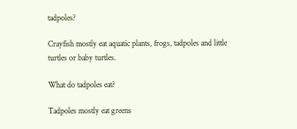tadpoles?

Crayfish mostly eat aquatic plants, frogs, tadpoles and little turtles or baby turtles.

What do tadpoles eat?

Tadpoles mostly eat greens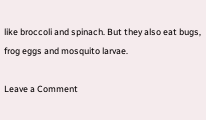like broccoli and spinach. But they also eat bugs, frog eggs and mosquito larvae.

Leave a Comment